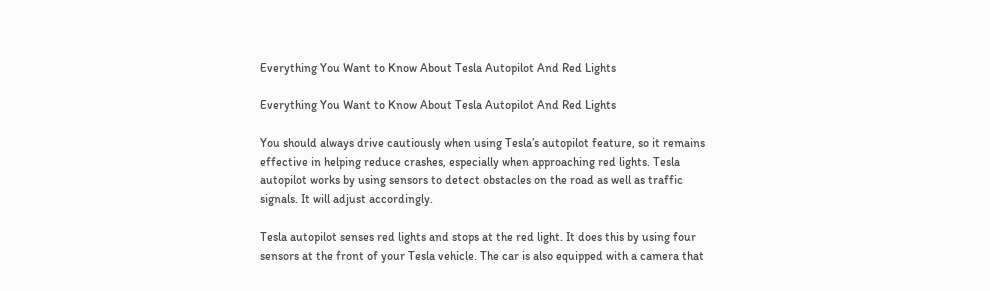Everything You Want to Know About Tesla Autopilot And Red Lights

Everything You Want to Know About Tesla Autopilot And Red Lights

You should always drive cautiously when using Tesla’s autopilot feature, so it remains effective in helping reduce crashes, especially when approaching red lights. Tesla autopilot works by using sensors to detect obstacles on the road as well as traffic signals. It will adjust accordingly.

Tesla autopilot senses red lights and stops at the red light. It does this by using four sensors at the front of your Tesla vehicle. The car is also equipped with a camera that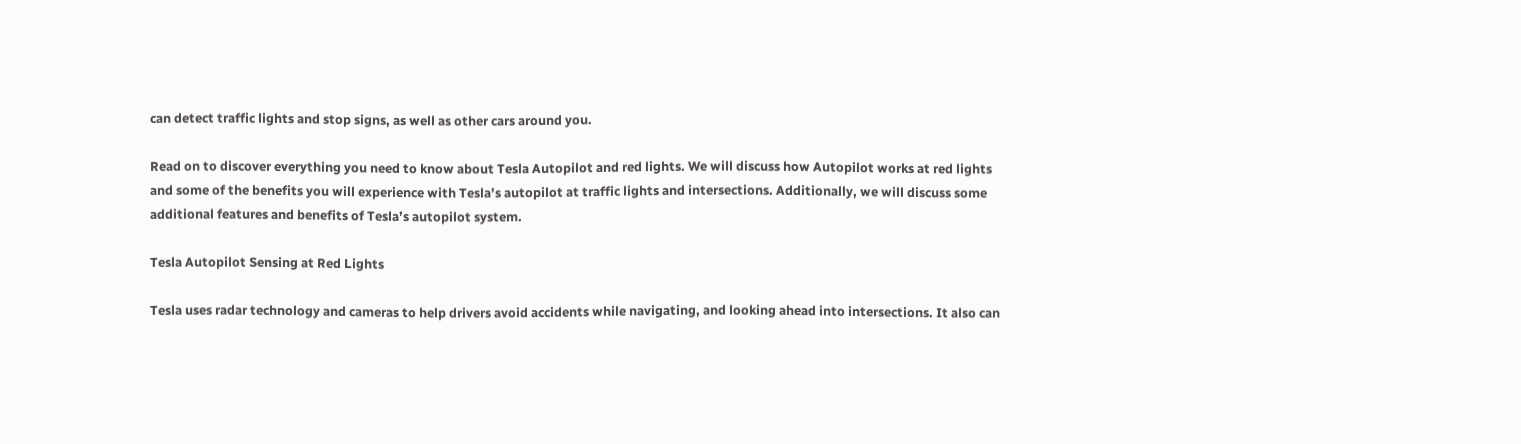can detect traffic lights and stop signs, as well as other cars around you.

Read on to discover everything you need to know about Tesla Autopilot and red lights. We will discuss how Autopilot works at red lights and some of the benefits you will experience with Tesla’s autopilot at traffic lights and intersections. Additionally, we will discuss some additional features and benefits of Tesla’s autopilot system.

Tesla Autopilot Sensing at Red Lights

Tesla uses radar technology and cameras to help drivers avoid accidents while navigating, and looking ahead into intersections. It also can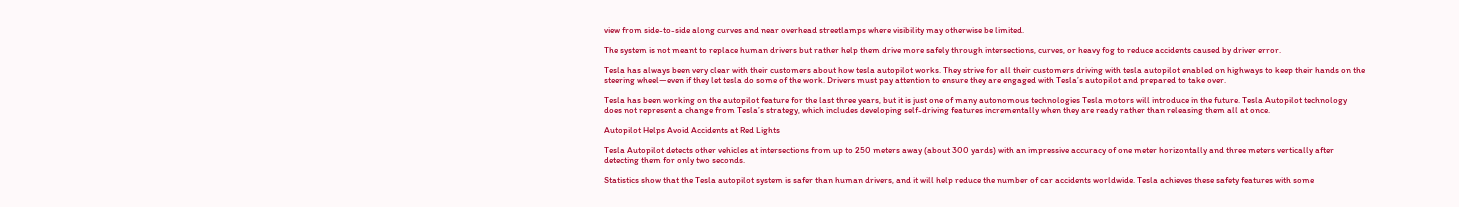view from side-to-side along curves and near overhead streetlamps where visibility may otherwise be limited.

The system is not meant to replace human drivers but rather help them drive more safely through intersections, curves, or heavy fog to reduce accidents caused by driver error.

Tesla has always been very clear with their customers about how tesla autopilot works. They strive for all their customers driving with tesla autopilot enabled on highways to keep their hands on the steering wheel—even if they let tesla do some of the work. Drivers must pay attention to ensure they are engaged with Tesla’s autopilot and prepared to take over.

Tesla has been working on the autopilot feature for the last three years, but it is just one of many autonomous technologies Tesla motors will introduce in the future. Tesla Autopilot technology does not represent a change from Tesla’s strategy, which includes developing self-driving features incrementally when they are ready rather than releasing them all at once.

Autopilot Helps Avoid Accidents at Red Lights

Tesla Autopilot detects other vehicles at intersections from up to 250 meters away (about 300 yards) with an impressive accuracy of one meter horizontally and three meters vertically after detecting them for only two seconds.

Statistics show that the Tesla autopilot system is safer than human drivers, and it will help reduce the number of car accidents worldwide. Tesla achieves these safety features with some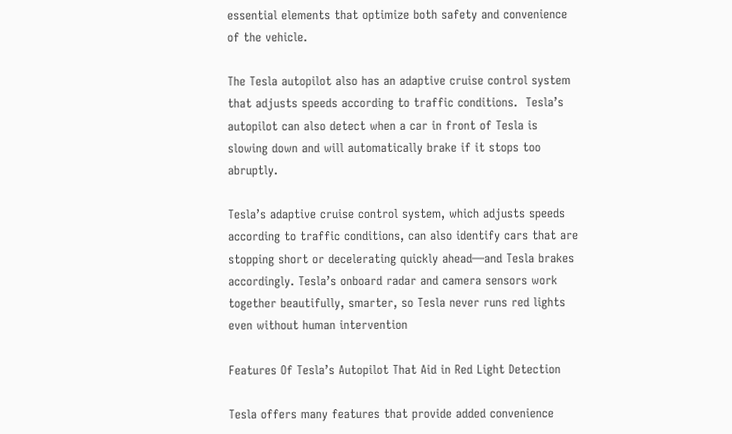essential elements that optimize both safety and convenience of the vehicle.

The Tesla autopilot also has an adaptive cruise control system that adjusts speeds according to traffic conditions.  Tesla’s autopilot can also detect when a car in front of Tesla is slowing down and will automatically brake if it stops too abruptly.

Tesla’s adaptive cruise control system, which adjusts speeds according to traffic conditions, can also identify cars that are stopping short or decelerating quickly ahead—and Tesla brakes accordingly. Tesla’s onboard radar and camera sensors work together beautifully, smarter, so Tesla never runs red lights even without human intervention

Features Of Tesla’s Autopilot That Aid in Red Light Detection

Tesla offers many features that provide added convenience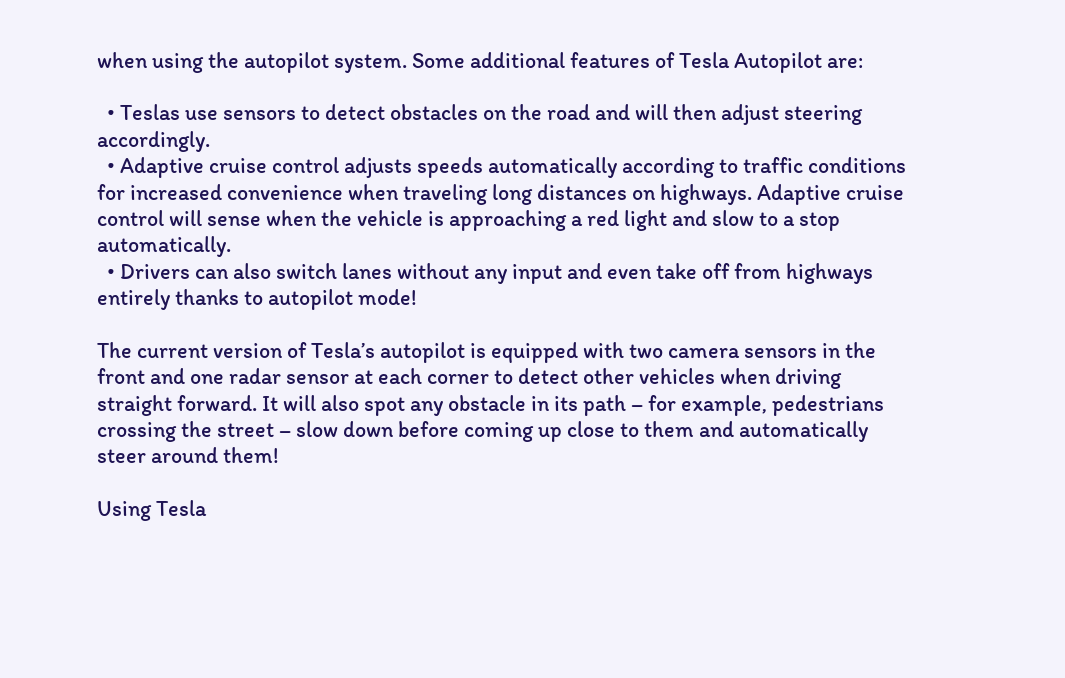when using the autopilot system. Some additional features of Tesla Autopilot are:

  • Teslas use sensors to detect obstacles on the road and will then adjust steering accordingly.
  • Adaptive cruise control adjusts speeds automatically according to traffic conditions for increased convenience when traveling long distances on highways. Adaptive cruise control will sense when the vehicle is approaching a red light and slow to a stop automatically.
  • Drivers can also switch lanes without any input and even take off from highways entirely thanks to autopilot mode!

The current version of Tesla’s autopilot is equipped with two camera sensors in the front and one radar sensor at each corner to detect other vehicles when driving straight forward. It will also spot any obstacle in its path – for example, pedestrians crossing the street – slow down before coming up close to them and automatically steer around them!

Using Tesla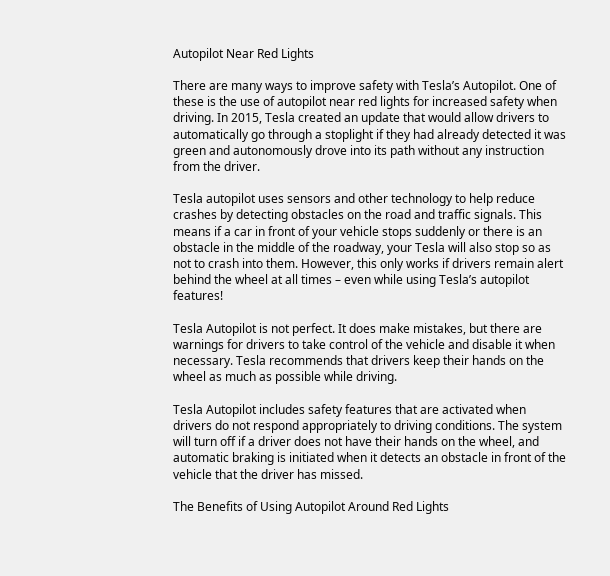Autopilot Near Red Lights

There are many ways to improve safety with Tesla’s Autopilot. One of these is the use of autopilot near red lights for increased safety when driving. In 2015, Tesla created an update that would allow drivers to automatically go through a stoplight if they had already detected it was green and autonomously drove into its path without any instruction from the driver.

Tesla autopilot uses sensors and other technology to help reduce crashes by detecting obstacles on the road and traffic signals. This means if a car in front of your vehicle stops suddenly or there is an obstacle in the middle of the roadway, your Tesla will also stop so as not to crash into them. However, this only works if drivers remain alert behind the wheel at all times – even while using Tesla’s autopilot features!

Tesla Autopilot is not perfect. It does make mistakes, but there are warnings for drivers to take control of the vehicle and disable it when necessary. Tesla recommends that drivers keep their hands on the wheel as much as possible while driving.

Tesla Autopilot includes safety features that are activated when drivers do not respond appropriately to driving conditions. The system will turn off if a driver does not have their hands on the wheel, and automatic braking is initiated when it detects an obstacle in front of the vehicle that the driver has missed.

The Benefits of Using Autopilot Around Red Lights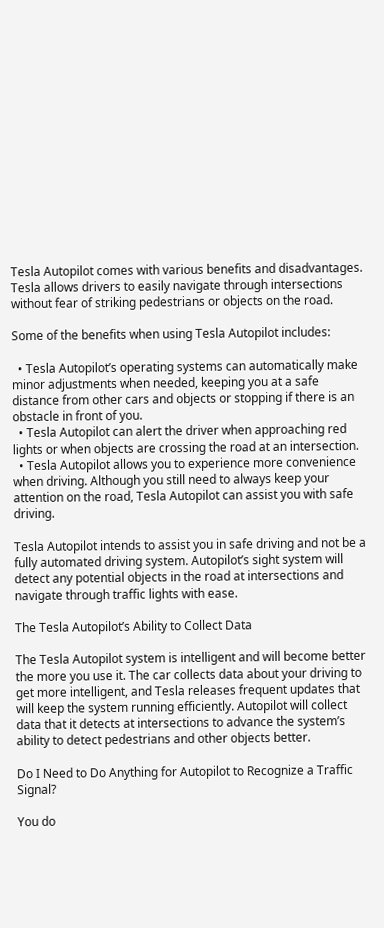Tesla Autopilot comes with various benefits and disadvantages. Tesla allows drivers to easily navigate through intersections without fear of striking pedestrians or objects on the road.

Some of the benefits when using Tesla Autopilot includes:

  • Tesla Autopilot’s operating systems can automatically make minor adjustments when needed, keeping you at a safe distance from other cars and objects or stopping if there is an obstacle in front of you.
  • Tesla Autopilot can alert the driver when approaching red lights or when objects are crossing the road at an intersection.
  • Tesla Autopilot allows you to experience more convenience when driving. Although you still need to always keep your attention on the road, Tesla Autopilot can assist you with safe driving.

Tesla Autopilot intends to assist you in safe driving and not be a fully automated driving system. Autopilot’s sight system will detect any potential objects in the road at intersections and navigate through traffic lights with ease.

The Tesla Autopilot’s Ability to Collect Data

The Tesla Autopilot system is intelligent and will become better the more you use it. The car collects data about your driving to get more intelligent, and Tesla releases frequent updates that will keep the system running efficiently. Autopilot will collect data that it detects at intersections to advance the system’s ability to detect pedestrians and other objects better.

Do I Need to Do Anything for Autopilot to Recognize a Traffic Signal?

You do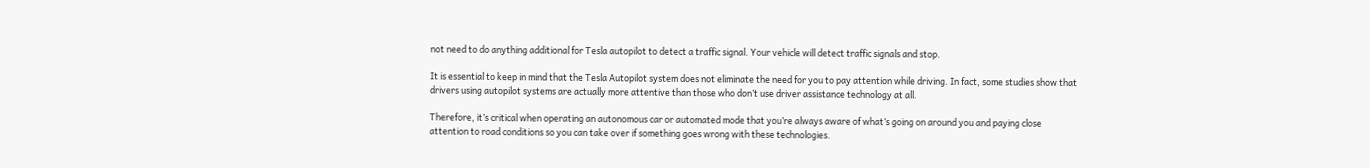not need to do anything additional for Tesla autopilot to detect a traffic signal. Your vehicle will detect traffic signals and stop.

It is essential to keep in mind that the Tesla Autopilot system does not eliminate the need for you to pay attention while driving. In fact, some studies show that drivers using autopilot systems are actually more attentive than those who don’t use driver assistance technology at all.

Therefore, it’s critical when operating an autonomous car or automated mode that you’re always aware of what’s going on around you and paying close attention to road conditions so you can take over if something goes wrong with these technologies.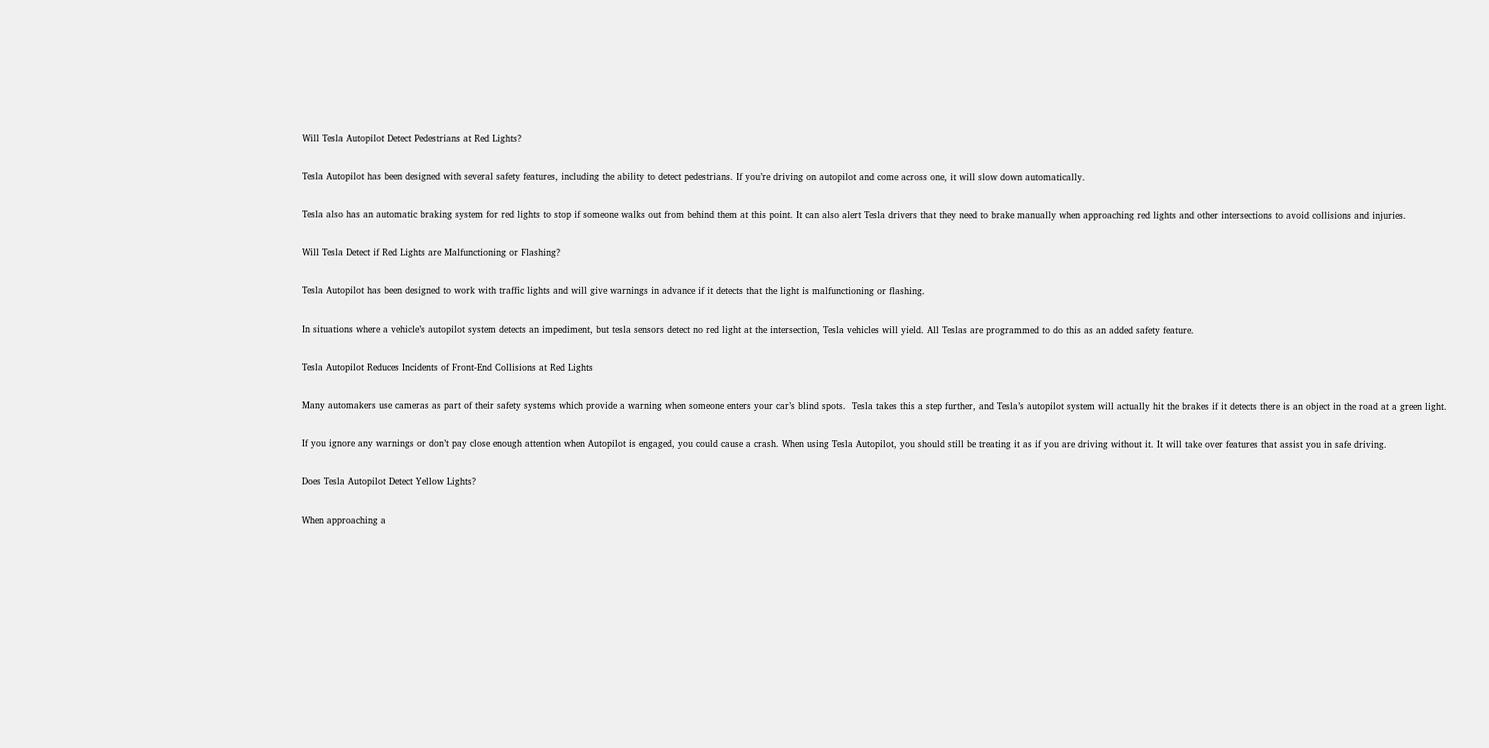Will Tesla Autopilot Detect Pedestrians at Red Lights?

Tesla Autopilot has been designed with several safety features, including the ability to detect pedestrians. If you’re driving on autopilot and come across one, it will slow down automatically.

Tesla also has an automatic braking system for red lights to stop if someone walks out from behind them at this point. It can also alert Tesla drivers that they need to brake manually when approaching red lights and other intersections to avoid collisions and injuries.

Will Tesla Detect if Red Lights are Malfunctioning or Flashing?

Tesla Autopilot has been designed to work with traffic lights and will give warnings in advance if it detects that the light is malfunctioning or flashing.

In situations where a vehicle’s autopilot system detects an impediment, but tesla sensors detect no red light at the intersection, Tesla vehicles will yield. All Teslas are programmed to do this as an added safety feature.

Tesla Autopilot Reduces Incidents of Front-End Collisions at Red Lights

Many automakers use cameras as part of their safety systems which provide a warning when someone enters your car’s blind spots.  Tesla takes this a step further, and Tesla’s autopilot system will actually hit the brakes if it detects there is an object in the road at a green light.

If you ignore any warnings or don’t pay close enough attention when Autopilot is engaged, you could cause a crash. When using Tesla Autopilot, you should still be treating it as if you are driving without it. It will take over features that assist you in safe driving.

Does Tesla Autopilot Detect Yellow Lights?

When approaching a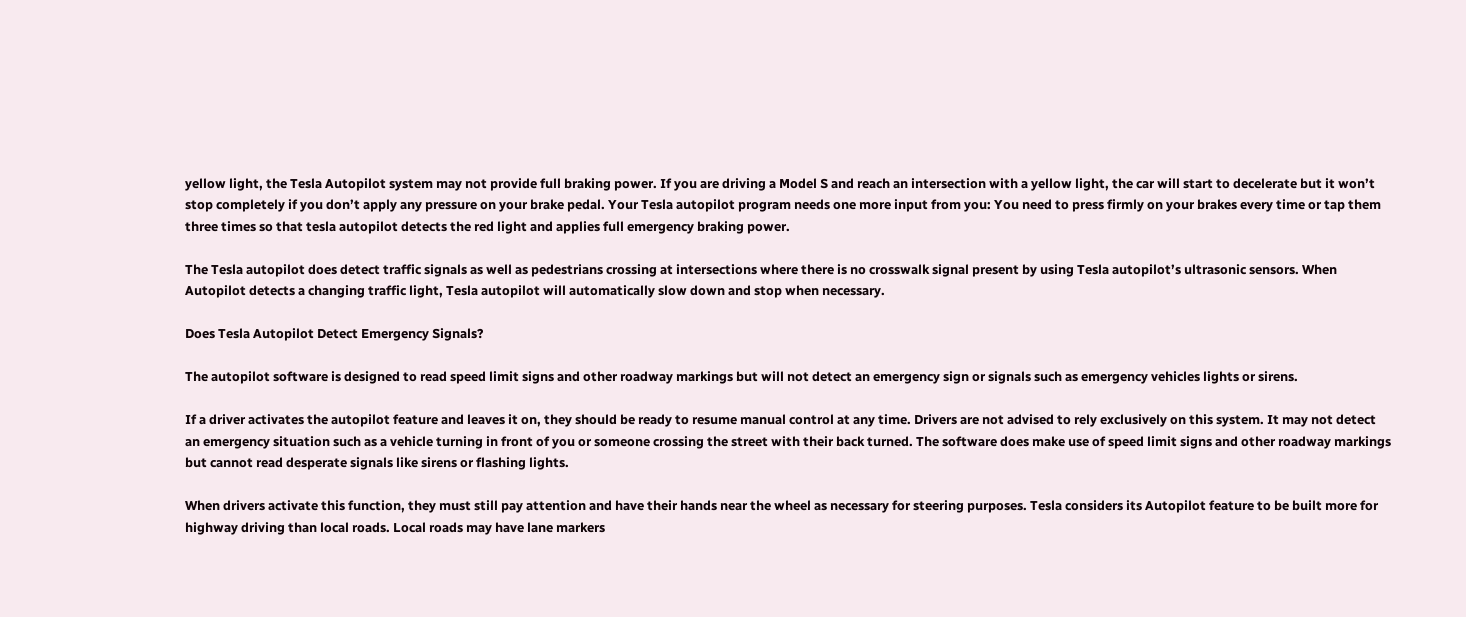yellow light, the Tesla Autopilot system may not provide full braking power. If you are driving a Model S and reach an intersection with a yellow light, the car will start to decelerate but it won’t stop completely if you don’t apply any pressure on your brake pedal. Your Tesla autopilot program needs one more input from you: You need to press firmly on your brakes every time or tap them three times so that tesla autopilot detects the red light and applies full emergency braking power.

The Tesla autopilot does detect traffic signals as well as pedestrians crossing at intersections where there is no crosswalk signal present by using Tesla autopilot’s ultrasonic sensors. When Autopilot detects a changing traffic light, Tesla autopilot will automatically slow down and stop when necessary.

Does Tesla Autopilot Detect Emergency Signals?

The autopilot software is designed to read speed limit signs and other roadway markings but will not detect an emergency sign or signals such as emergency vehicles lights or sirens.

If a driver activates the autopilot feature and leaves it on, they should be ready to resume manual control at any time. Drivers are not advised to rely exclusively on this system. It may not detect an emergency situation such as a vehicle turning in front of you or someone crossing the street with their back turned. The software does make use of speed limit signs and other roadway markings but cannot read desperate signals like sirens or flashing lights.

When drivers activate this function, they must still pay attention and have their hands near the wheel as necessary for steering purposes. Tesla considers its Autopilot feature to be built more for highway driving than local roads. Local roads may have lane markers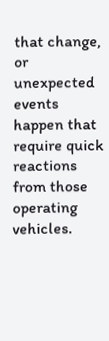that change, or unexpected events happen that require quick reactions from those operating vehicles.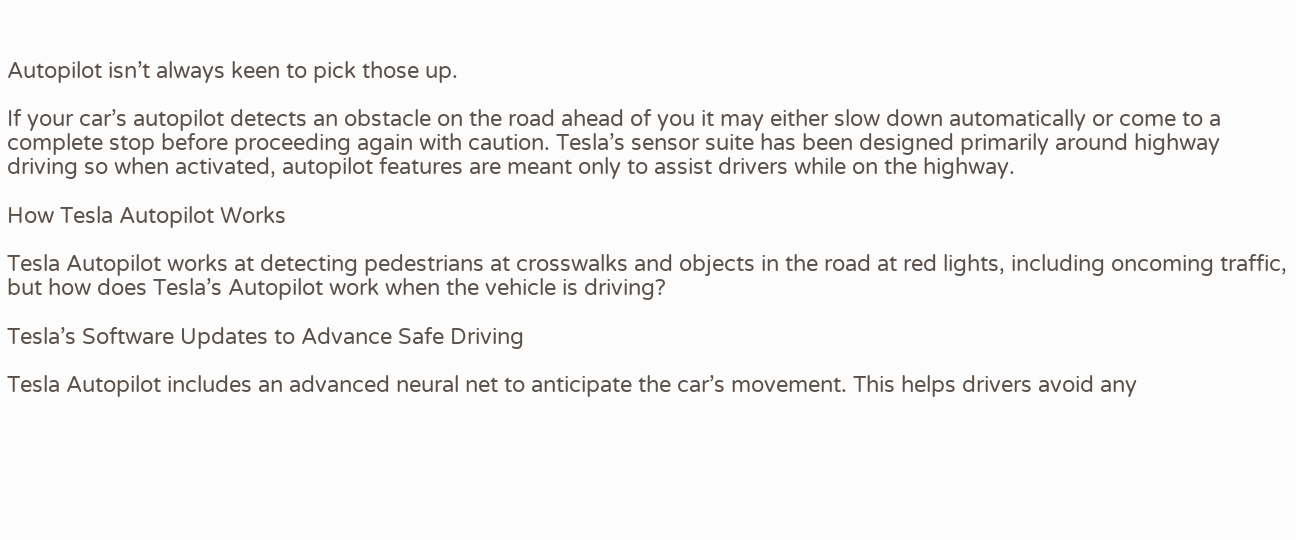Autopilot isn’t always keen to pick those up.

If your car’s autopilot detects an obstacle on the road ahead of you it may either slow down automatically or come to a complete stop before proceeding again with caution. Tesla’s sensor suite has been designed primarily around highway driving so when activated, autopilot features are meant only to assist drivers while on the highway.

How Tesla Autopilot Works

Tesla Autopilot works at detecting pedestrians at crosswalks and objects in the road at red lights, including oncoming traffic, but how does Tesla’s Autopilot work when the vehicle is driving?

Tesla’s Software Updates to Advance Safe Driving

Tesla Autopilot includes an advanced neural net to anticipate the car’s movement. This helps drivers avoid any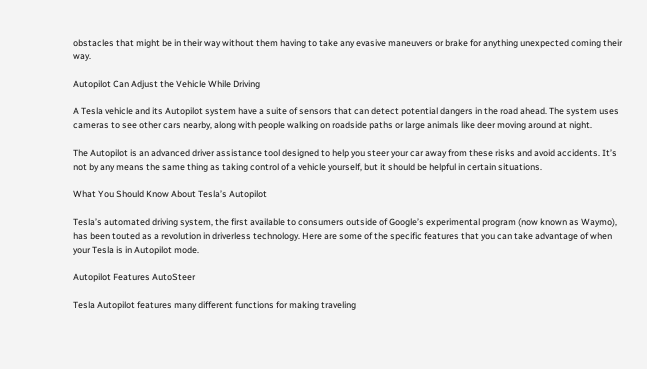obstacles that might be in their way without them having to take any evasive maneuvers or brake for anything unexpected coming their way.

Autopilot Can Adjust the Vehicle While Driving

A Tesla vehicle and its Autopilot system have a suite of sensors that can detect potential dangers in the road ahead. The system uses cameras to see other cars nearby, along with people walking on roadside paths or large animals like deer moving around at night.

The Autopilot is an advanced driver assistance tool designed to help you steer your car away from these risks and avoid accidents. It’s not by any means the same thing as taking control of a vehicle yourself, but it should be helpful in certain situations.

What You Should Know About Tesla’s Autopilot

Tesla’s automated driving system, the first available to consumers outside of Google’s experimental program (now known as Waymo), has been touted as a revolution in driverless technology. Here are some of the specific features that you can take advantage of when your Tesla is in Autopilot mode.

Autopilot Features AutoSteer

Tesla Autopilot features many different functions for making traveling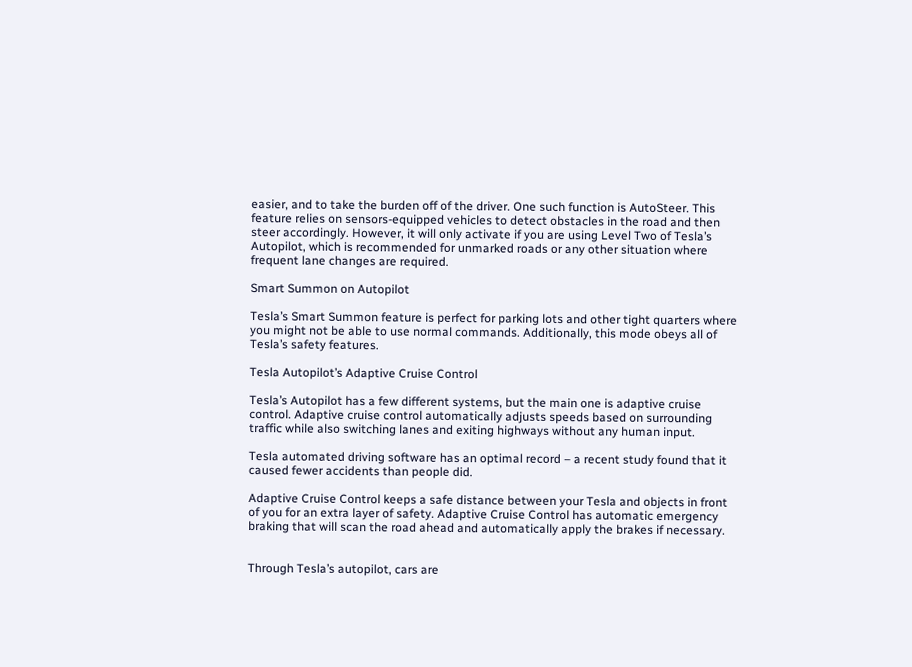easier, and to take the burden off of the driver. One such function is AutoSteer. This feature relies on sensors-equipped vehicles to detect obstacles in the road and then steer accordingly. However, it will only activate if you are using Level Two of Tesla’s Autopilot, which is recommended for unmarked roads or any other situation where frequent lane changes are required.

Smart Summon on Autopilot

Tesla’s Smart Summon feature is perfect for parking lots and other tight quarters where you might not be able to use normal commands. Additionally, this mode obeys all of Tesla’s safety features.

Tesla Autopilot’s Adaptive Cruise Control

Tesla’s Autopilot has a few different systems, but the main one is adaptive cruise control. Adaptive cruise control automatically adjusts speeds based on surrounding traffic while also switching lanes and exiting highways without any human input.

Tesla automated driving software has an optimal record – a recent study found that it caused fewer accidents than people did.

Adaptive Cruise Control keeps a safe distance between your Tesla and objects in front of you for an extra layer of safety. Adaptive Cruise Control has automatic emergency braking that will scan the road ahead and automatically apply the brakes if necessary.


Through Tesla’s autopilot, cars are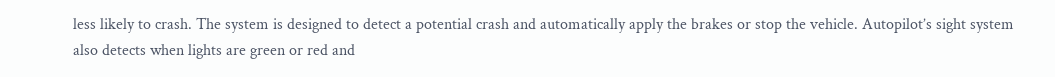less likely to crash. The system is designed to detect a potential crash and automatically apply the brakes or stop the vehicle. Autopilot’s sight system also detects when lights are green or red and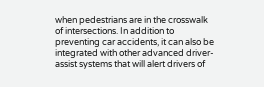when pedestrians are in the crosswalk of intersections. In addition to preventing car accidents, it can also be integrated with other advanced driver-assist systems that will alert drivers of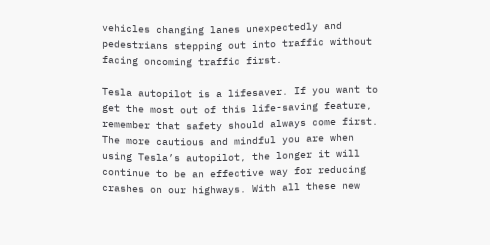vehicles changing lanes unexpectedly and pedestrians stepping out into traffic without facing oncoming traffic first.

Tesla autopilot is a lifesaver. If you want to get the most out of this life-saving feature, remember that safety should always come first. The more cautious and mindful you are when using Tesla’s autopilot, the longer it will continue to be an effective way for reducing crashes on our highways. With all these new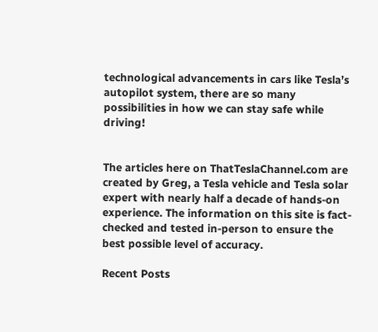technological advancements in cars like Tesla’s autopilot system, there are so many possibilities in how we can stay safe while driving!


The articles here on ThatTeslaChannel.com are created by Greg, a Tesla vehicle and Tesla solar expert with nearly half a decade of hands-on experience. The information on this site is fact-checked and tested in-person to ensure the best possible level of accuracy.

Recent Posts